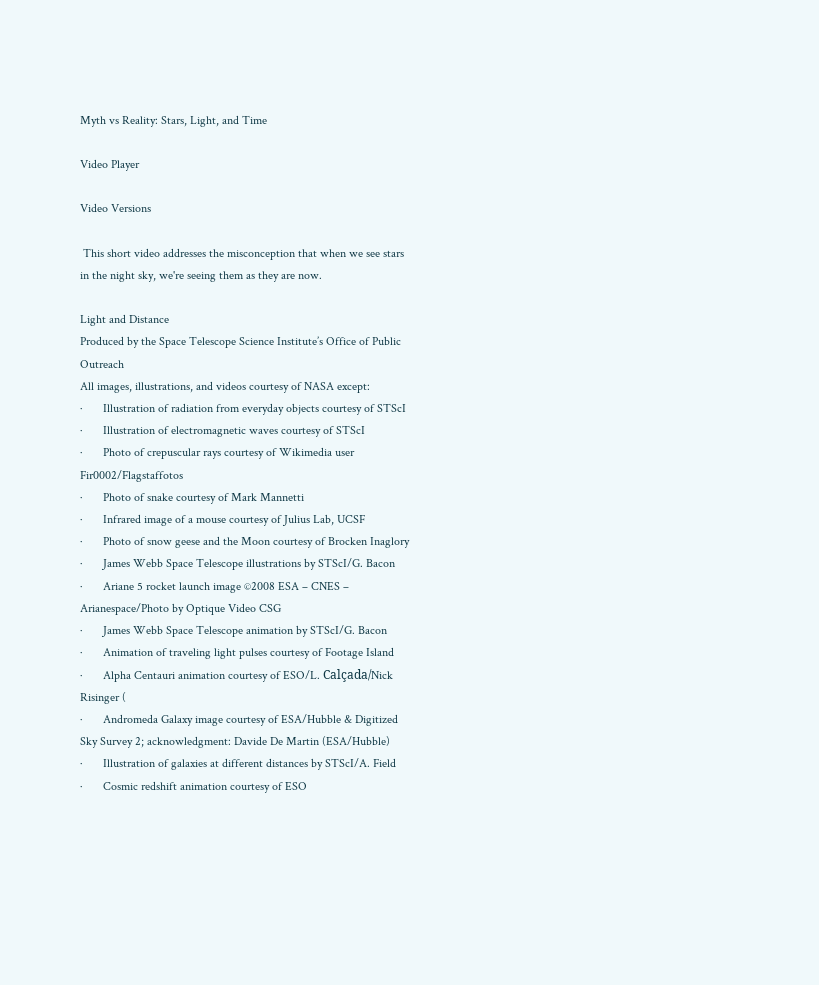Myth vs Reality: Stars, Light, and Time

Video Player

Video Versions

 This short video addresses the misconception that when we see stars in the night sky, we're seeing them as they are now.

Light and Distance
Produced by the Space Telescope Science Institute’s Office of Public Outreach
All images, illustrations, and videos courtesy of NASA except:
·       Illustration of radiation from everyday objects courtesy of STScI
·       Illustration of electromagnetic waves courtesy of STScI
·       Photo of crepuscular rays courtesy of Wikimedia user Fir0002/Flagstaffotos
·       Photo of snake courtesy of Mark Mannetti
·       Infrared image of a mouse courtesy of Julius Lab, UCSF
·       Photo of snow geese and the Moon courtesy of Brocken Inaglory
·       James Webb Space Telescope illustrations by STScI/G. Bacon
·       Ariane 5 rocket launch image ©2008 ESA – CNES – Arianespace/Photo by Optique Video CSG
·       James Webb Space Telescope animation by STScI/G. Bacon
·       Animation of traveling light pulses courtesy of Footage Island
·       Alpha Centauri animation courtesy of ESO/L. Calçada/Nick Risinger (
·       Andromeda Galaxy image courtesy of ESA/Hubble & Digitized Sky Survey 2; acknowledgment: Davide De Martin (ESA/Hubble)
·       Illustration of galaxies at different distances by STScI/A. Field
·       Cosmic redshift animation courtesy of ESO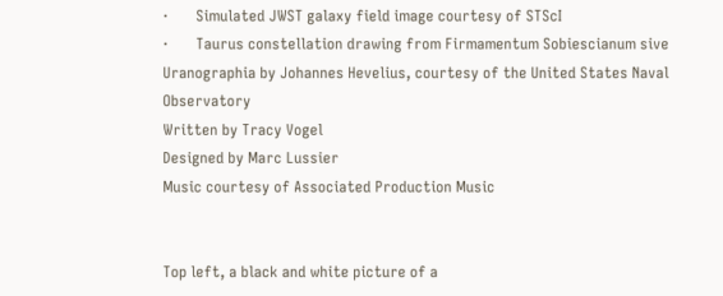·       Simulated JWST galaxy field image courtesy of STScI
·       Taurus constellation drawing from Firmamentum Sobiescianum sive Uranographia by Johannes Hevelius, courtesy of the United States Naval Observatory
Written by Tracy Vogel
Designed by Marc Lussier
Music courtesy of Associated Production Music


Top left, a black and white picture of a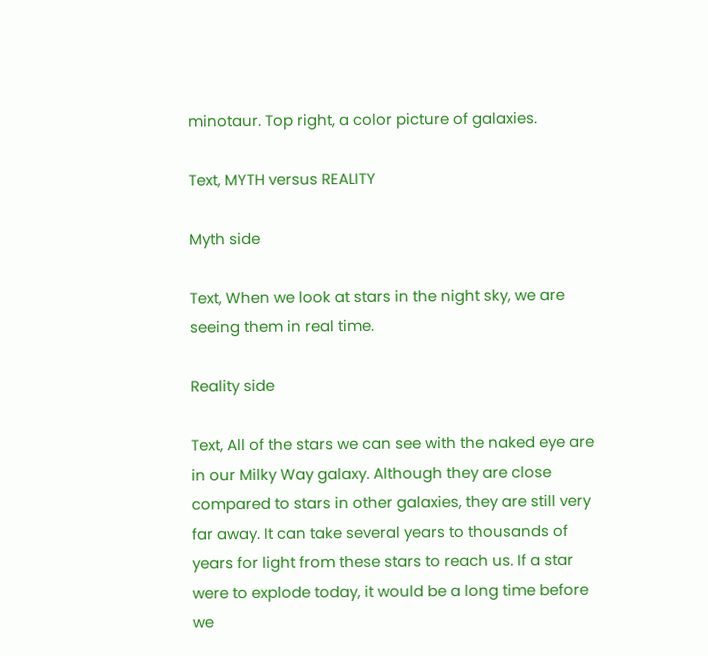minotaur. Top right, a color picture of galaxies.

Text, MYTH versus REALITY

Myth side

Text, When we look at stars in the night sky, we are seeing them in real time.

Reality side

Text, All of the stars we can see with the naked eye are in our Milky Way galaxy. Although they are close compared to stars in other galaxies, they are still very far away. It can take several years to thousands of years for light from these stars to reach us. If a star were to explode today, it would be a long time before we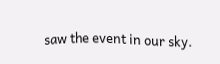saw the event in our sky.